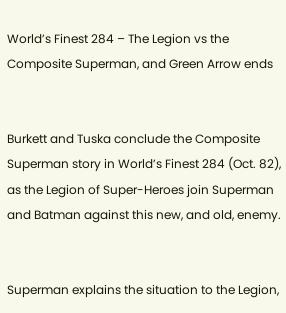World’s Finest 284 – The Legion vs the Composite Superman, and Green Arrow ends


Burkett and Tuska conclude the Composite Superman story in World’s Finest 284 (Oct. 82), as the Legion of Super-Heroes join Superman and Batman against this new, and old, enemy.


Superman explains the situation to the Legion,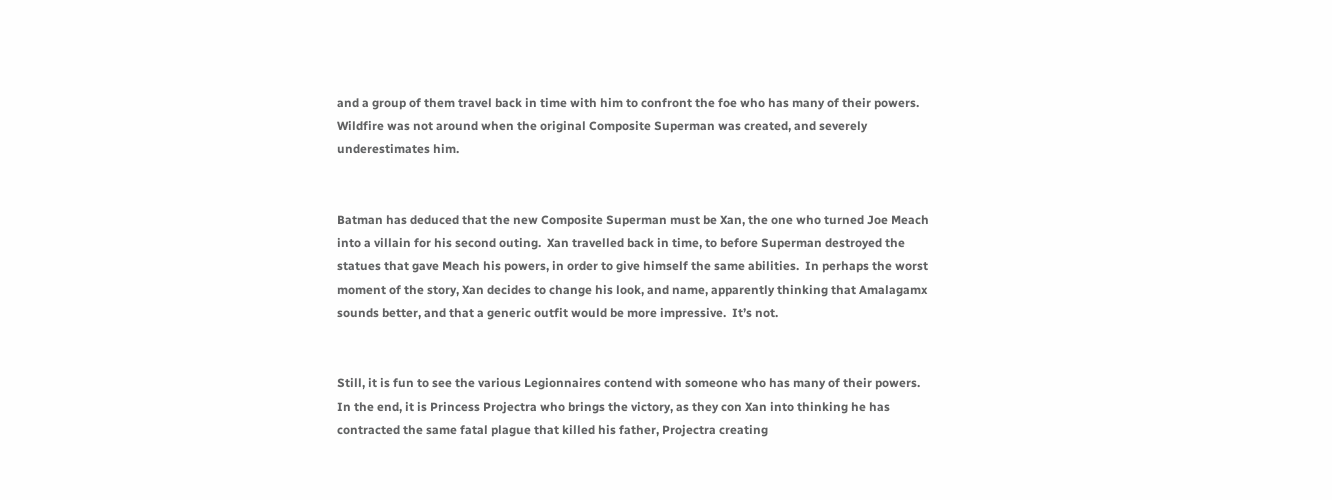and a group of them travel back in time with him to confront the foe who has many of their powers.  Wildfire was not around when the original Composite Superman was created, and severely underestimates him.


Batman has deduced that the new Composite Superman must be Xan, the one who turned Joe Meach into a villain for his second outing.  Xan travelled back in time, to before Superman destroyed the statues that gave Meach his powers, in order to give himself the same abilities.  In perhaps the worst moment of the story, Xan decides to change his look, and name, apparently thinking that Amalagamx sounds better, and that a generic outfit would be more impressive.  It’s not.


Still, it is fun to see the various Legionnaires contend with someone who has many of their powers.  In the end, it is Princess Projectra who brings the victory, as they con Xan into thinking he has contracted the same fatal plague that killed his father, Projectra creating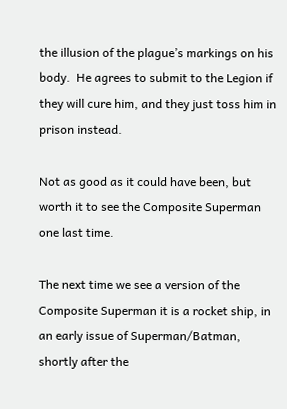the illusion of the plague’s markings on his body.  He agrees to submit to the Legion if they will cure him, and they just toss him in prison instead.

Not as good as it could have been, but worth it to see the Composite Superman one last time.

The next time we see a version of the Composite Superman it is a rocket ship, in an early issue of Superman/Batman, shortly after the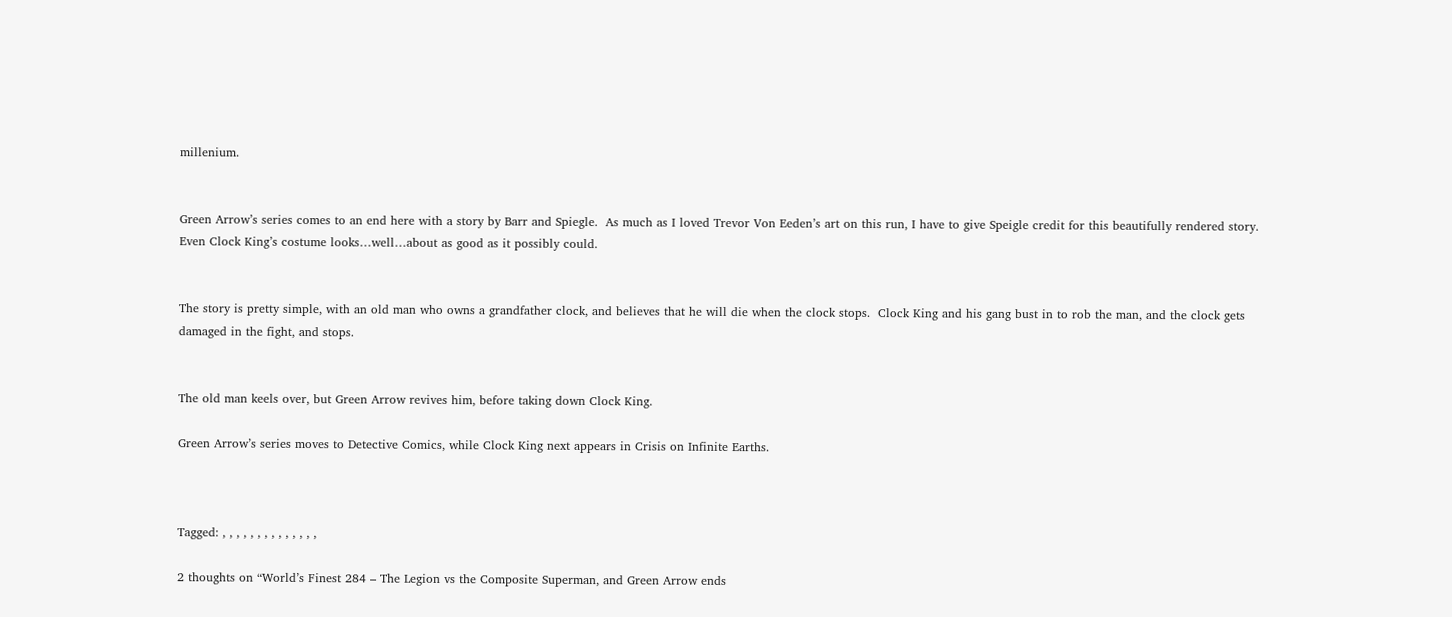millenium.


Green Arrow’s series comes to an end here with a story by Barr and Spiegle.  As much as I loved Trevor Von Eeden’s art on this run, I have to give Speigle credit for this beautifully rendered story.  Even Clock King’s costume looks…well…about as good as it possibly could.


The story is pretty simple, with an old man who owns a grandfather clock, and believes that he will die when the clock stops.  Clock King and his gang bust in to rob the man, and the clock gets damaged in the fight, and stops.


The old man keels over, but Green Arrow revives him, before taking down Clock King.

Green Arrow’s series moves to Detective Comics, while Clock King next appears in Crisis on Infinite Earths.



Tagged: , , , , , , , , , , , , , ,

2 thoughts on “World’s Finest 284 – The Legion vs the Composite Superman, and Green Arrow ends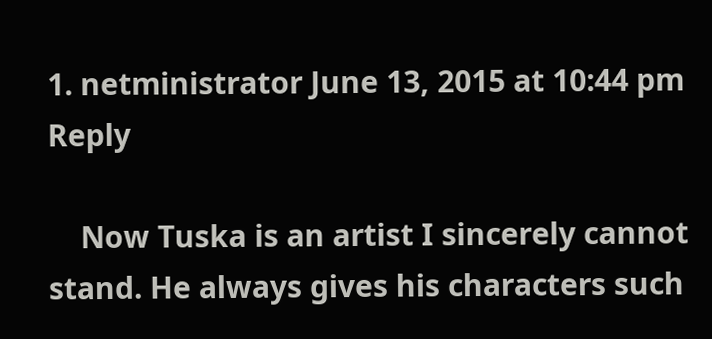1. netministrator June 13, 2015 at 10:44 pm Reply

    Now Tuska is an artist I sincerely cannot stand. He always gives his characters such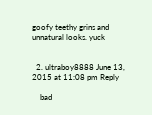goofy teethy grins and unnatural looks. yuck


  2. ultraboy8888 June 13, 2015 at 11:08 pm Reply

    bad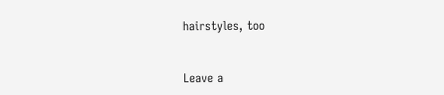hairstyles, too


Leave a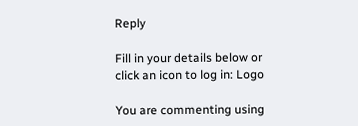Reply

Fill in your details below or click an icon to log in: Logo

You are commenting using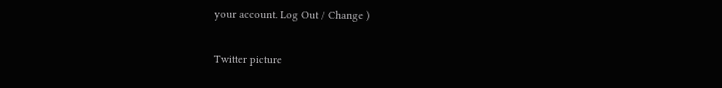your account. Log Out / Change )

Twitter picture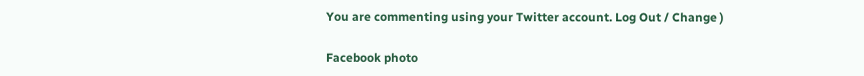You are commenting using your Twitter account. Log Out / Change )

Facebook photo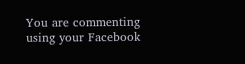You are commenting using your Facebook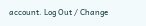account. Log Out / Change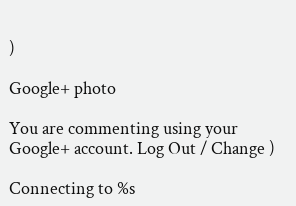)

Google+ photo

You are commenting using your Google+ account. Log Out / Change )

Connecting to %s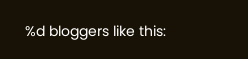%d bloggers like this: